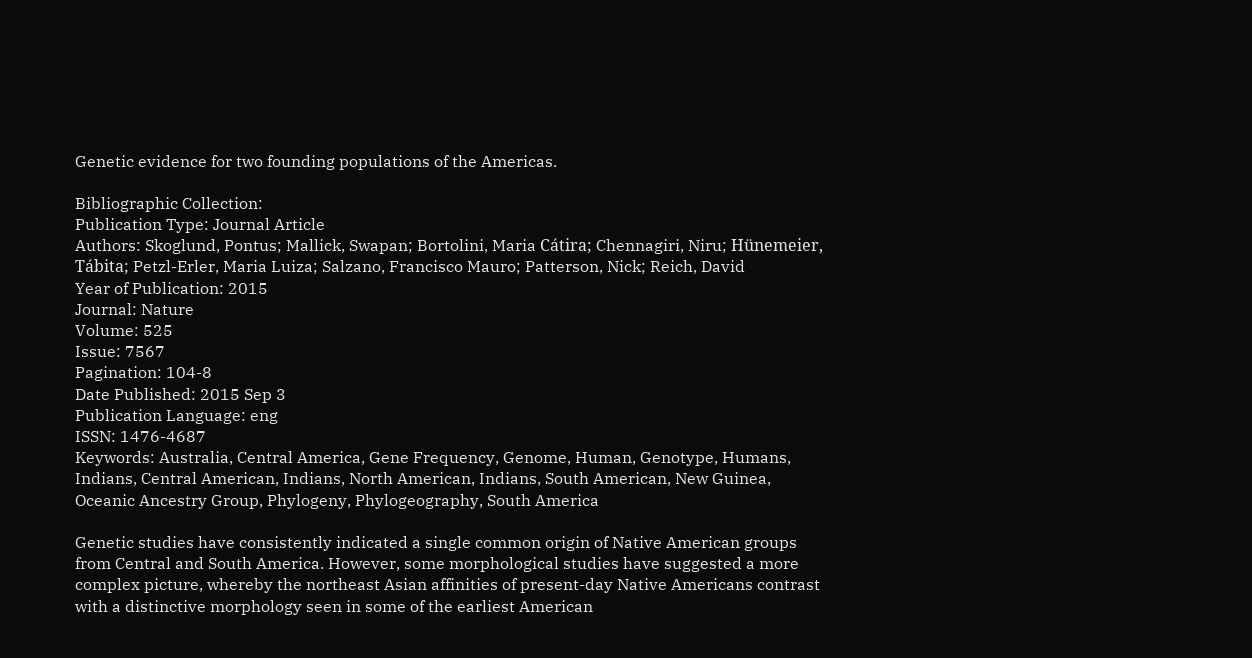Genetic evidence for two founding populations of the Americas.

Bibliographic Collection:
Publication Type: Journal Article
Authors: Skoglund, Pontus; Mallick, Swapan; Bortolini, Maria Cátira; Chennagiri, Niru; Hünemeier, Tábita; Petzl-Erler, Maria Luiza; Salzano, Francisco Mauro; Patterson, Nick; Reich, David
Year of Publication: 2015
Journal: Nature
Volume: 525
Issue: 7567
Pagination: 104-8
Date Published: 2015 Sep 3
Publication Language: eng
ISSN: 1476-4687
Keywords: Australia, Central America, Gene Frequency, Genome, Human, Genotype, Humans, Indians, Central American, Indians, North American, Indians, South American, New Guinea, Oceanic Ancestry Group, Phylogeny, Phylogeography, South America

Genetic studies have consistently indicated a single common origin of Native American groups from Central and South America. However, some morphological studies have suggested a more complex picture, whereby the northeast Asian affinities of present-day Native Americans contrast with a distinctive morphology seen in some of the earliest American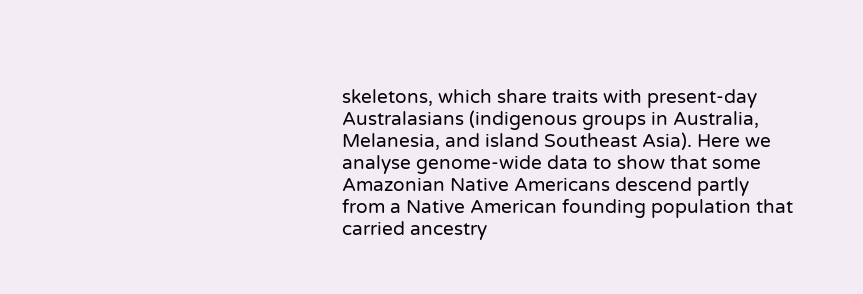skeletons, which share traits with present-day Australasians (indigenous groups in Australia, Melanesia, and island Southeast Asia). Here we analyse genome-wide data to show that some Amazonian Native Americans descend partly from a Native American founding population that carried ancestry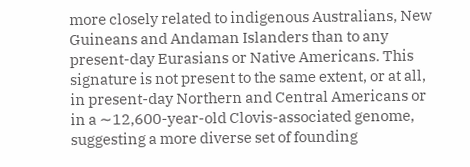more closely related to indigenous Australians, New Guineans and Andaman Islanders than to any present-day Eurasians or Native Americans. This signature is not present to the same extent, or at all, in present-day Northern and Central Americans or in a ∼12,600-year-old Clovis-associated genome, suggesting a more diverse set of founding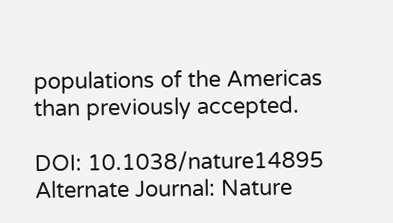populations of the Americas than previously accepted.

DOI: 10.1038/nature14895
Alternate Journal: Nature